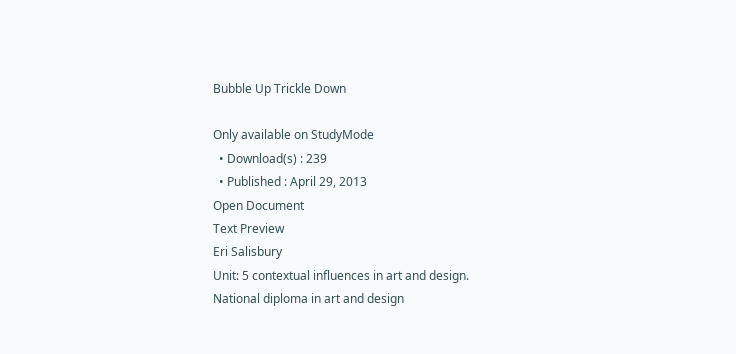Bubble Up Trickle Down

Only available on StudyMode
  • Download(s) : 239
  • Published : April 29, 2013
Open Document
Text Preview
Eri Salisbury
Unit: 5 contextual influences in art and design.
National diploma in art and design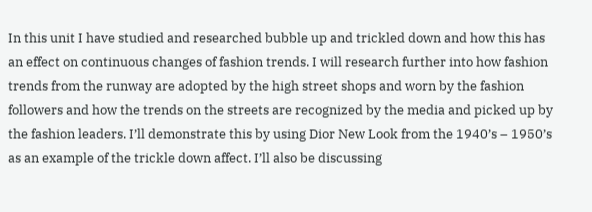In this unit I have studied and researched bubble up and trickled down and how this has an effect on continuous changes of fashion trends. I will research further into how fashion trends from the runway are adopted by the high street shops and worn by the fashion followers and how the trends on the streets are recognized by the media and picked up by the fashion leaders. I’ll demonstrate this by using Dior New Look from the 1940’s – 1950’s as an example of the trickle down affect. I’ll also be discussing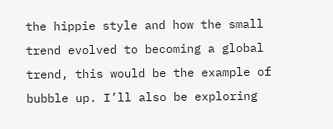the hippie style and how the small trend evolved to becoming a global trend, this would be the example of bubble up. I’ll also be exploring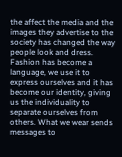the affect the media and the images they advertise to the society has changed the way people look and dress. Fashion has become a language, we use it to express ourselves and it has become our identity, giving us the individuality to separate ourselves from others. What we wear sends messages to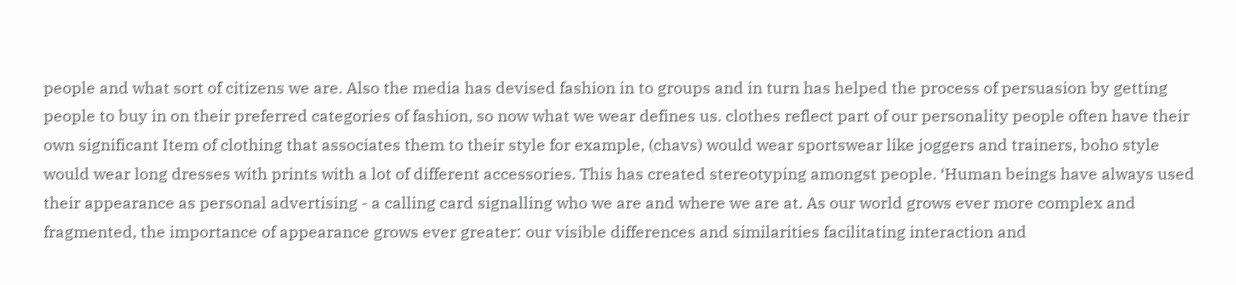people and what sort of citizens we are. Also the media has devised fashion in to groups and in turn has helped the process of persuasion by getting people to buy in on their preferred categories of fashion, so now what we wear defines us. clothes reflect part of our personality people often have their own significant Item of clothing that associates them to their style for example, (chavs) would wear sportswear like joggers and trainers, boho style would wear long dresses with prints with a lot of different accessories. This has created stereotyping amongst people. ‘Human beings have always used their appearance as personal advertising - a calling card signalling who we are and where we are at. As our world grows ever more complex and fragmented, the importance of appearance grows ever greater: our visible differences and similarities facilitating interaction and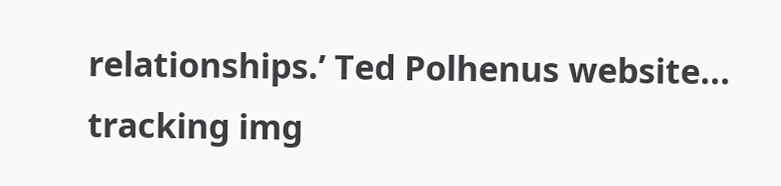relationships.’ Ted Polhenus website...
tracking img